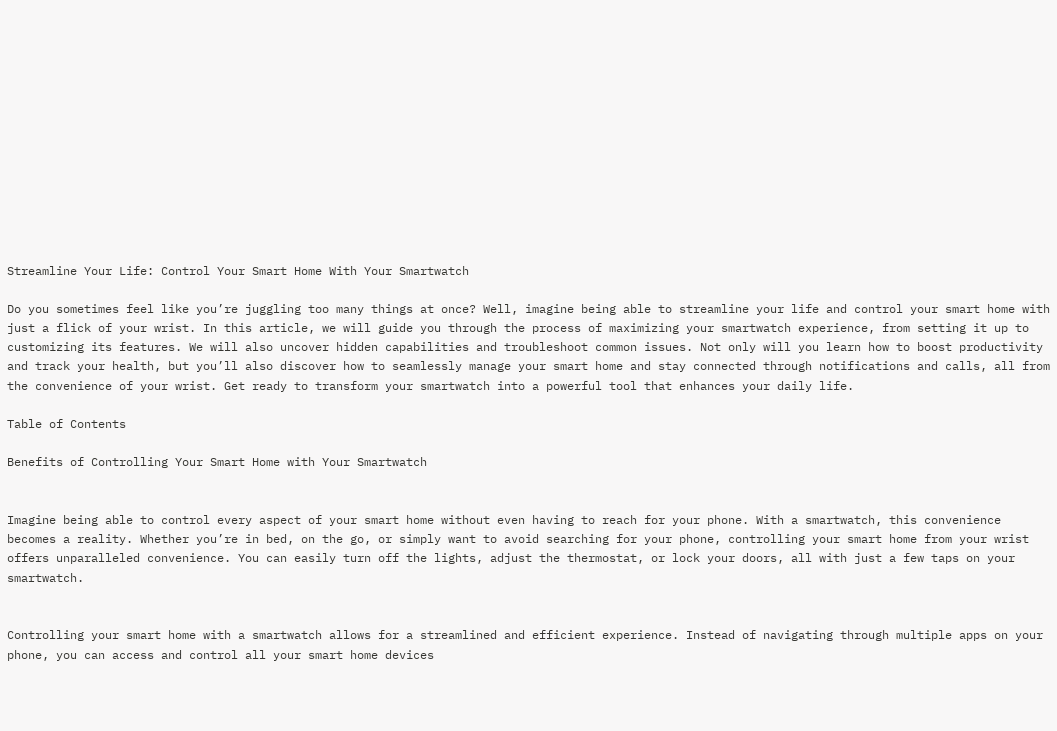Streamline Your Life: Control Your Smart Home With Your Smartwatch

Do you sometimes feel like you’re juggling too many things at once? Well, imagine being able to streamline your life and control your smart home with just a flick of your wrist. In this article, we will guide you through the process of maximizing your smartwatch experience, from setting it up to customizing its features. We will also uncover hidden capabilities and troubleshoot common issues. Not only will you learn how to boost productivity and track your health, but you’ll also discover how to seamlessly manage your smart home and stay connected through notifications and calls, all from the convenience of your wrist. Get ready to transform your smartwatch into a powerful tool that enhances your daily life.

Table of Contents

Benefits of Controlling Your Smart Home with Your Smartwatch


Imagine being able to control every aspect of your smart home without even having to reach for your phone. With a smartwatch, this convenience becomes a reality. Whether you’re in bed, on the go, or simply want to avoid searching for your phone, controlling your smart home from your wrist offers unparalleled convenience. You can easily turn off the lights, adjust the thermostat, or lock your doors, all with just a few taps on your smartwatch.


Controlling your smart home with a smartwatch allows for a streamlined and efficient experience. Instead of navigating through multiple apps on your phone, you can access and control all your smart home devices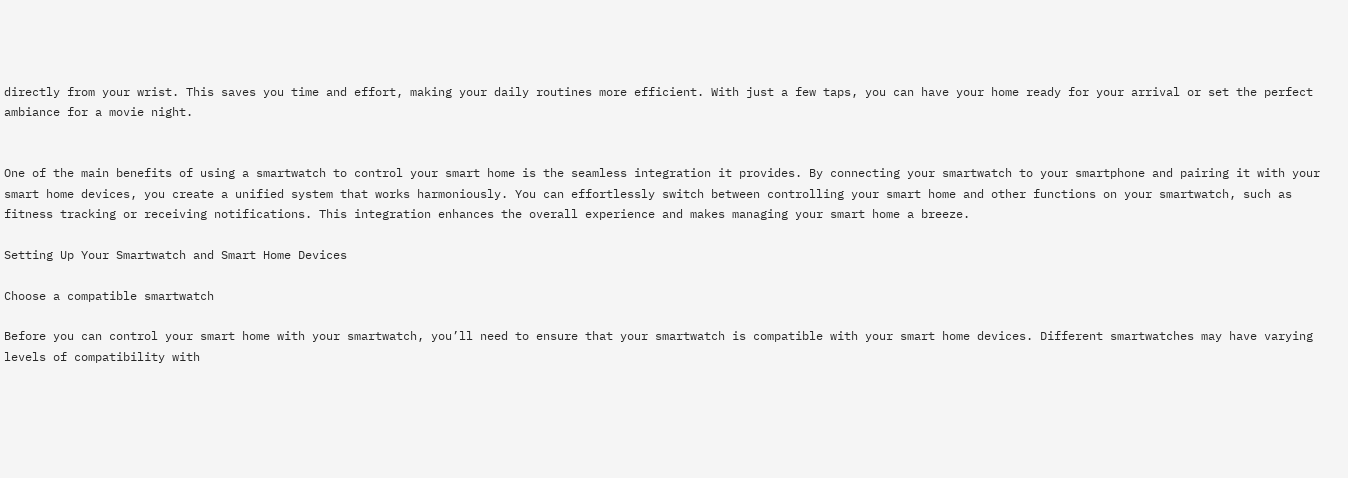directly from your wrist. This saves you time and effort, making your daily routines more efficient. With just a few taps, you can have your home ready for your arrival or set the perfect ambiance for a movie night.


One of the main benefits of using a smartwatch to control your smart home is the seamless integration it provides. By connecting your smartwatch to your smartphone and pairing it with your smart home devices, you create a unified system that works harmoniously. You can effortlessly switch between controlling your smart home and other functions on your smartwatch, such as fitness tracking or receiving notifications. This integration enhances the overall experience and makes managing your smart home a breeze.

Setting Up Your Smartwatch and Smart Home Devices

Choose a compatible smartwatch

Before you can control your smart home with your smartwatch, you’ll need to ensure that your smartwatch is compatible with your smart home devices. Different smartwatches may have varying levels of compatibility with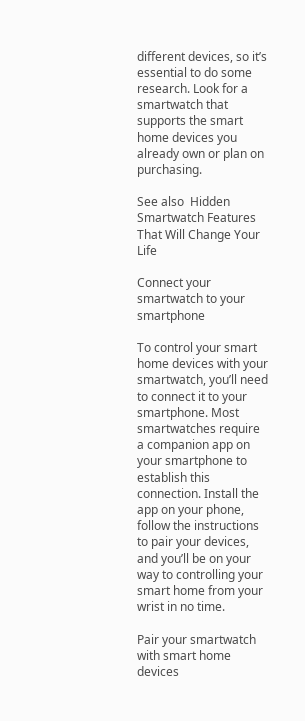different devices, so it’s essential to do some research. Look for a smartwatch that supports the smart home devices you already own or plan on purchasing.

See also  Hidden Smartwatch Features That Will Change Your Life

Connect your smartwatch to your smartphone

To control your smart home devices with your smartwatch, you’ll need to connect it to your smartphone. Most smartwatches require a companion app on your smartphone to establish this connection. Install the app on your phone, follow the instructions to pair your devices, and you’ll be on your way to controlling your smart home from your wrist in no time.

Pair your smartwatch with smart home devices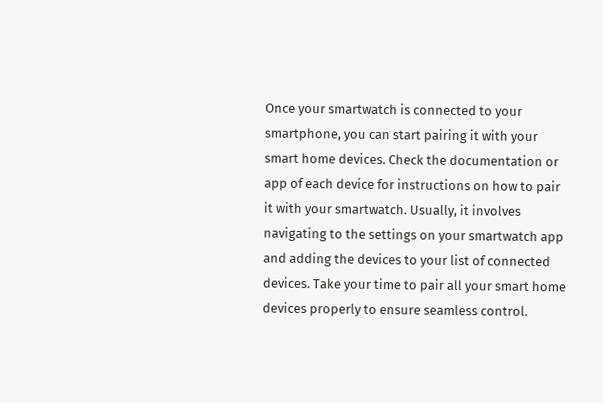Once your smartwatch is connected to your smartphone, you can start pairing it with your smart home devices. Check the documentation or app of each device for instructions on how to pair it with your smartwatch. Usually, it involves navigating to the settings on your smartwatch app and adding the devices to your list of connected devices. Take your time to pair all your smart home devices properly to ensure seamless control.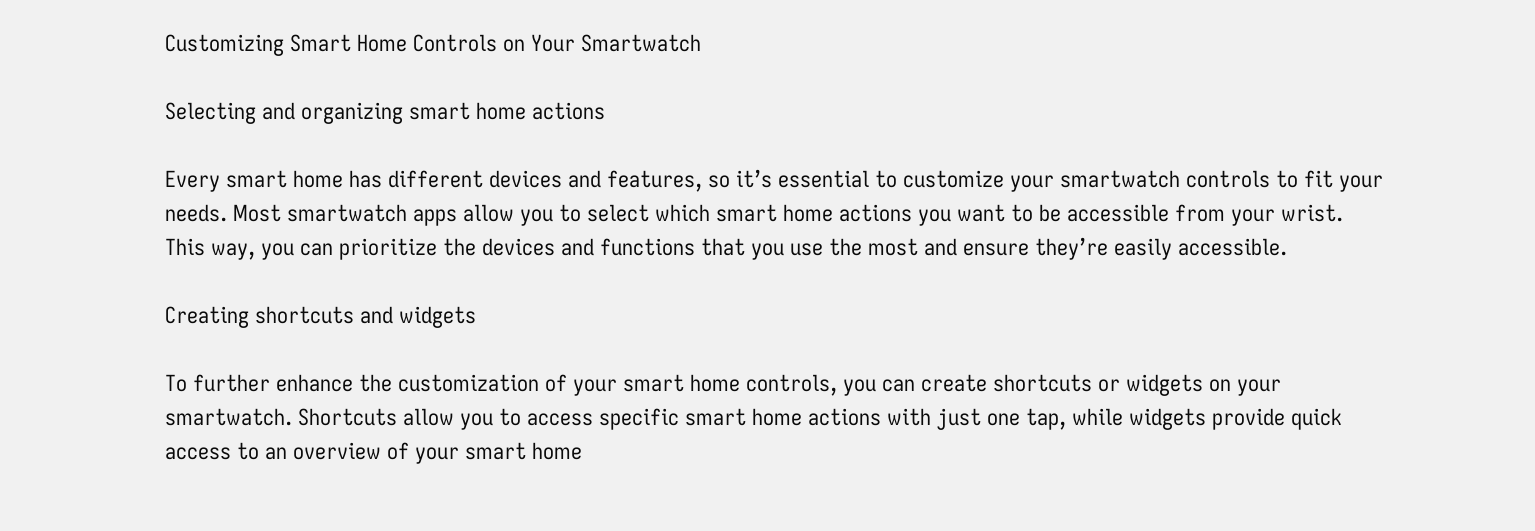Customizing Smart Home Controls on Your Smartwatch

Selecting and organizing smart home actions

Every smart home has different devices and features, so it’s essential to customize your smartwatch controls to fit your needs. Most smartwatch apps allow you to select which smart home actions you want to be accessible from your wrist. This way, you can prioritize the devices and functions that you use the most and ensure they’re easily accessible.

Creating shortcuts and widgets

To further enhance the customization of your smart home controls, you can create shortcuts or widgets on your smartwatch. Shortcuts allow you to access specific smart home actions with just one tap, while widgets provide quick access to an overview of your smart home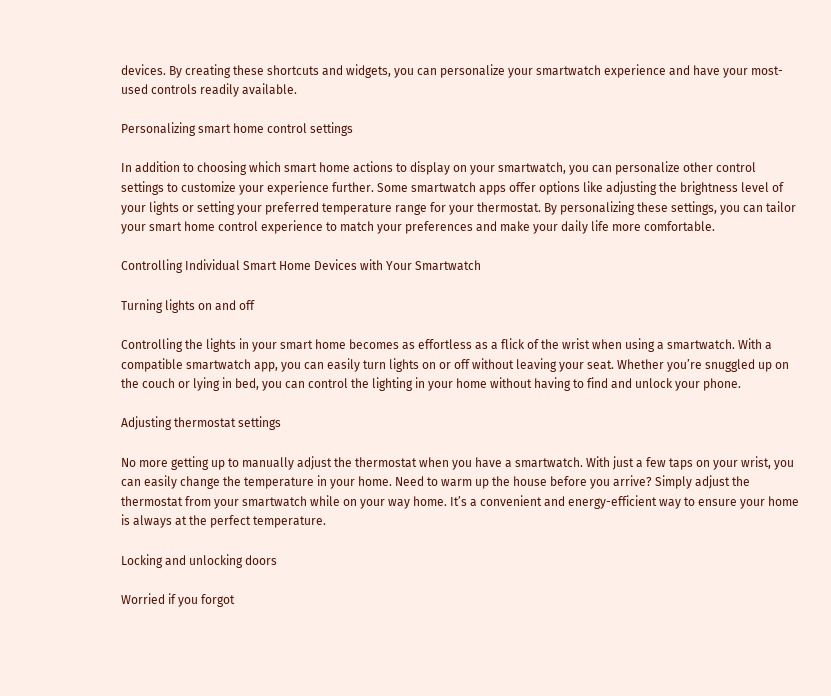devices. By creating these shortcuts and widgets, you can personalize your smartwatch experience and have your most-used controls readily available.

Personalizing smart home control settings

In addition to choosing which smart home actions to display on your smartwatch, you can personalize other control settings to customize your experience further. Some smartwatch apps offer options like adjusting the brightness level of your lights or setting your preferred temperature range for your thermostat. By personalizing these settings, you can tailor your smart home control experience to match your preferences and make your daily life more comfortable.

Controlling Individual Smart Home Devices with Your Smartwatch

Turning lights on and off

Controlling the lights in your smart home becomes as effortless as a flick of the wrist when using a smartwatch. With a compatible smartwatch app, you can easily turn lights on or off without leaving your seat. Whether you’re snuggled up on the couch or lying in bed, you can control the lighting in your home without having to find and unlock your phone.

Adjusting thermostat settings

No more getting up to manually adjust the thermostat when you have a smartwatch. With just a few taps on your wrist, you can easily change the temperature in your home. Need to warm up the house before you arrive? Simply adjust the thermostat from your smartwatch while on your way home. It’s a convenient and energy-efficient way to ensure your home is always at the perfect temperature.

Locking and unlocking doors

Worried if you forgot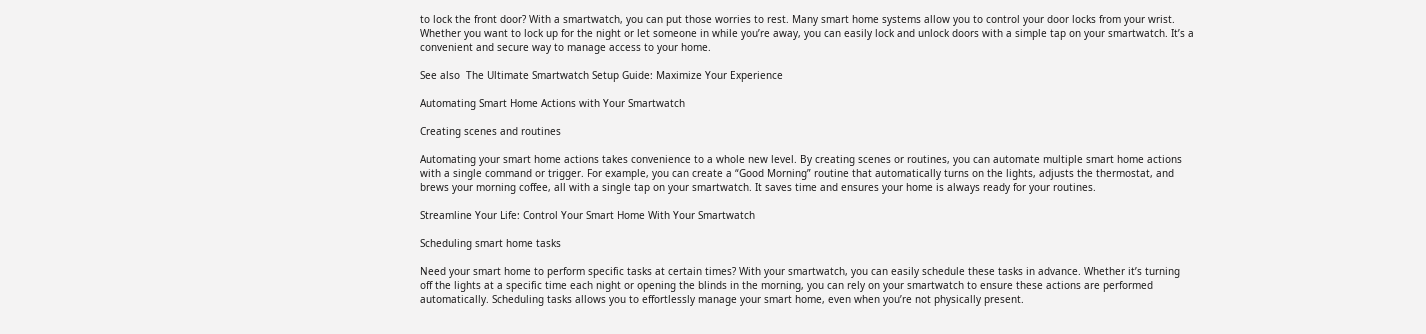to lock the front door? With a smartwatch, you can put those worries to rest. Many smart home systems allow you to control your door locks from your wrist. Whether you want to lock up for the night or let someone in while you’re away, you can easily lock and unlock doors with a simple tap on your smartwatch. It’s a convenient and secure way to manage access to your home.

See also  The Ultimate Smartwatch Setup Guide: Maximize Your Experience

Automating Smart Home Actions with Your Smartwatch

Creating scenes and routines

Automating your smart home actions takes convenience to a whole new level. By creating scenes or routines, you can automate multiple smart home actions with a single command or trigger. For example, you can create a “Good Morning” routine that automatically turns on the lights, adjusts the thermostat, and brews your morning coffee, all with a single tap on your smartwatch. It saves time and ensures your home is always ready for your routines.

Streamline Your Life: Control Your Smart Home With Your Smartwatch

Scheduling smart home tasks

Need your smart home to perform specific tasks at certain times? With your smartwatch, you can easily schedule these tasks in advance. Whether it’s turning off the lights at a specific time each night or opening the blinds in the morning, you can rely on your smartwatch to ensure these actions are performed automatically. Scheduling tasks allows you to effortlessly manage your smart home, even when you’re not physically present.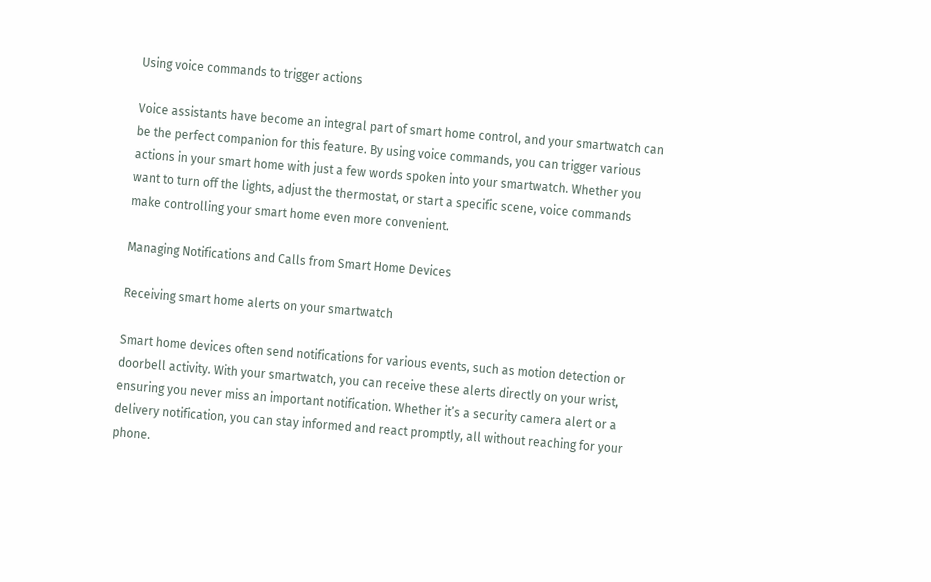Using voice commands to trigger actions

Voice assistants have become an integral part of smart home control, and your smartwatch can be the perfect companion for this feature. By using voice commands, you can trigger various actions in your smart home with just a few words spoken into your smartwatch. Whether you want to turn off the lights, adjust the thermostat, or start a specific scene, voice commands make controlling your smart home even more convenient.

Managing Notifications and Calls from Smart Home Devices

Receiving smart home alerts on your smartwatch

Smart home devices often send notifications for various events, such as motion detection or doorbell activity. With your smartwatch, you can receive these alerts directly on your wrist, ensuring you never miss an important notification. Whether it’s a security camera alert or a delivery notification, you can stay informed and react promptly, all without reaching for your phone.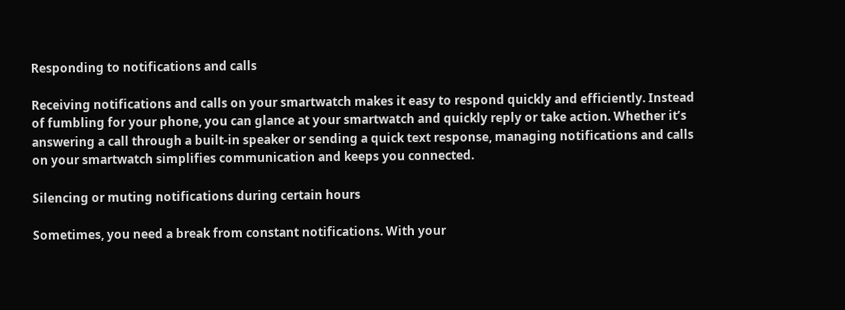Responding to notifications and calls

Receiving notifications and calls on your smartwatch makes it easy to respond quickly and efficiently. Instead of fumbling for your phone, you can glance at your smartwatch and quickly reply or take action. Whether it’s answering a call through a built-in speaker or sending a quick text response, managing notifications and calls on your smartwatch simplifies communication and keeps you connected.

Silencing or muting notifications during certain hours

Sometimes, you need a break from constant notifications. With your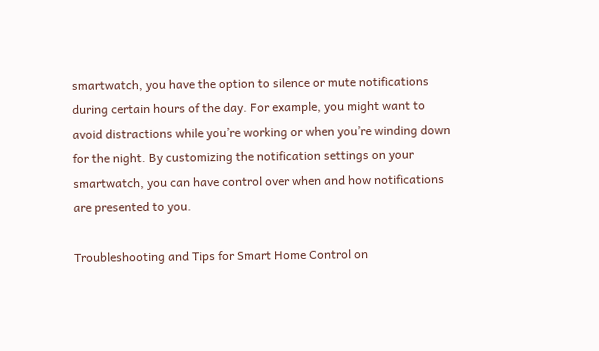smartwatch, you have the option to silence or mute notifications during certain hours of the day. For example, you might want to avoid distractions while you’re working or when you’re winding down for the night. By customizing the notification settings on your smartwatch, you can have control over when and how notifications are presented to you.

Troubleshooting and Tips for Smart Home Control on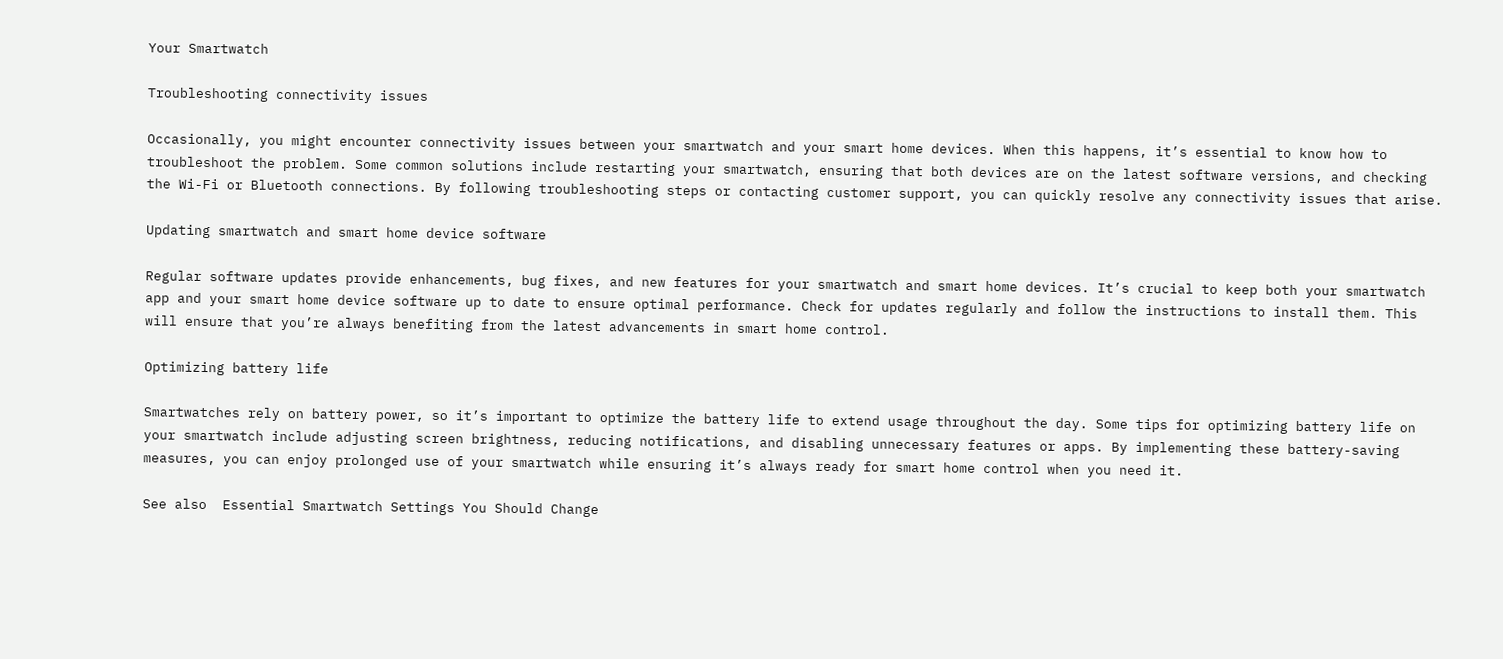Your Smartwatch

Troubleshooting connectivity issues

Occasionally, you might encounter connectivity issues between your smartwatch and your smart home devices. When this happens, it’s essential to know how to troubleshoot the problem. Some common solutions include restarting your smartwatch, ensuring that both devices are on the latest software versions, and checking the Wi-Fi or Bluetooth connections. By following troubleshooting steps or contacting customer support, you can quickly resolve any connectivity issues that arise.

Updating smartwatch and smart home device software

Regular software updates provide enhancements, bug fixes, and new features for your smartwatch and smart home devices. It’s crucial to keep both your smartwatch app and your smart home device software up to date to ensure optimal performance. Check for updates regularly and follow the instructions to install them. This will ensure that you’re always benefiting from the latest advancements in smart home control.

Optimizing battery life

Smartwatches rely on battery power, so it’s important to optimize the battery life to extend usage throughout the day. Some tips for optimizing battery life on your smartwatch include adjusting screen brightness, reducing notifications, and disabling unnecessary features or apps. By implementing these battery-saving measures, you can enjoy prolonged use of your smartwatch while ensuring it’s always ready for smart home control when you need it.

See also  Essential Smartwatch Settings You Should Change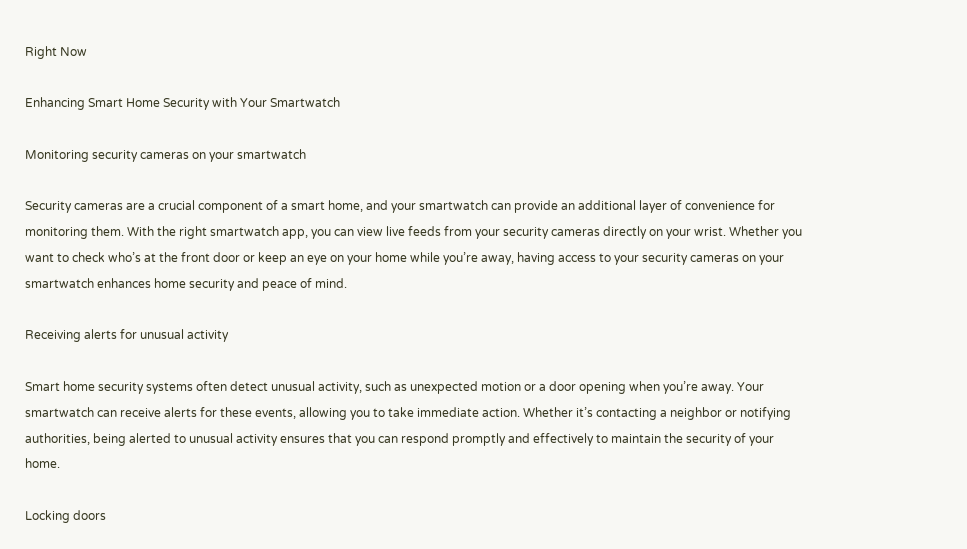Right Now

Enhancing Smart Home Security with Your Smartwatch

Monitoring security cameras on your smartwatch

Security cameras are a crucial component of a smart home, and your smartwatch can provide an additional layer of convenience for monitoring them. With the right smartwatch app, you can view live feeds from your security cameras directly on your wrist. Whether you want to check who’s at the front door or keep an eye on your home while you’re away, having access to your security cameras on your smartwatch enhances home security and peace of mind.

Receiving alerts for unusual activity

Smart home security systems often detect unusual activity, such as unexpected motion or a door opening when you’re away. Your smartwatch can receive alerts for these events, allowing you to take immediate action. Whether it’s contacting a neighbor or notifying authorities, being alerted to unusual activity ensures that you can respond promptly and effectively to maintain the security of your home.

Locking doors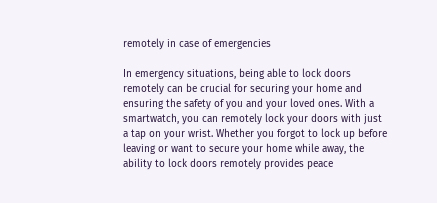remotely in case of emergencies

In emergency situations, being able to lock doors remotely can be crucial for securing your home and ensuring the safety of you and your loved ones. With a smartwatch, you can remotely lock your doors with just a tap on your wrist. Whether you forgot to lock up before leaving or want to secure your home while away, the ability to lock doors remotely provides peace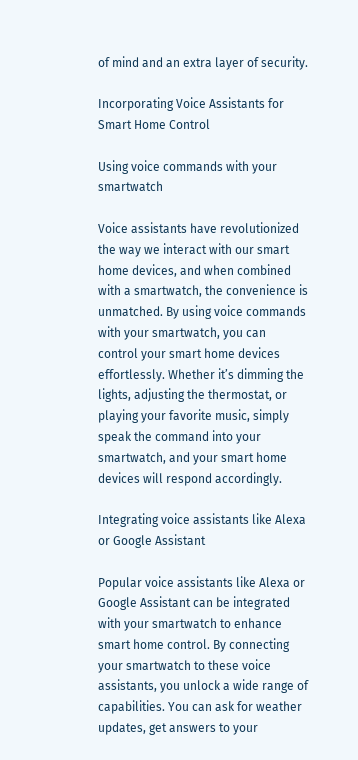of mind and an extra layer of security.

Incorporating Voice Assistants for Smart Home Control

Using voice commands with your smartwatch

Voice assistants have revolutionized the way we interact with our smart home devices, and when combined with a smartwatch, the convenience is unmatched. By using voice commands with your smartwatch, you can control your smart home devices effortlessly. Whether it’s dimming the lights, adjusting the thermostat, or playing your favorite music, simply speak the command into your smartwatch, and your smart home devices will respond accordingly.

Integrating voice assistants like Alexa or Google Assistant

Popular voice assistants like Alexa or Google Assistant can be integrated with your smartwatch to enhance smart home control. By connecting your smartwatch to these voice assistants, you unlock a wide range of capabilities. You can ask for weather updates, get answers to your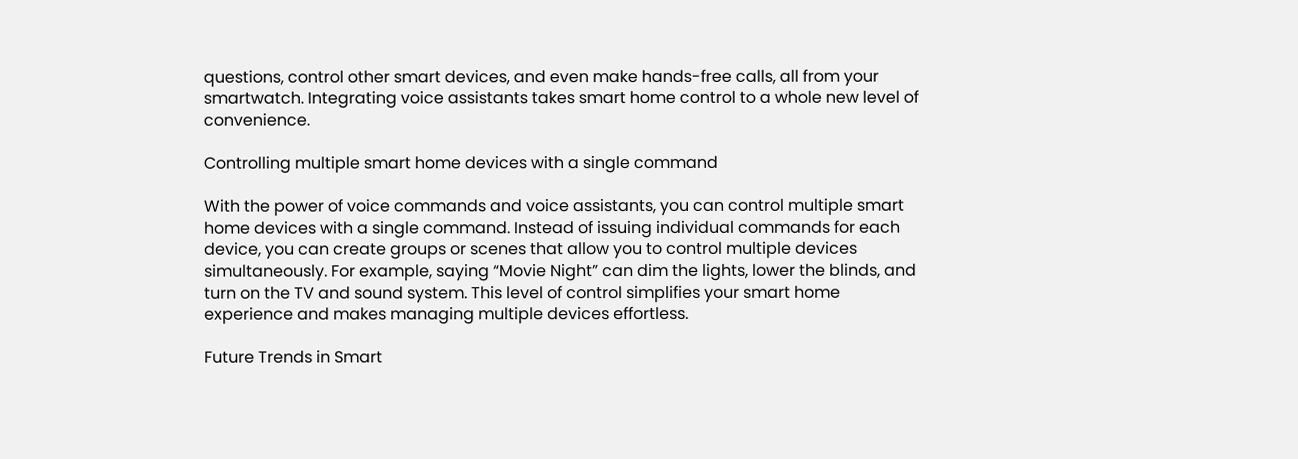questions, control other smart devices, and even make hands-free calls, all from your smartwatch. Integrating voice assistants takes smart home control to a whole new level of convenience.

Controlling multiple smart home devices with a single command

With the power of voice commands and voice assistants, you can control multiple smart home devices with a single command. Instead of issuing individual commands for each device, you can create groups or scenes that allow you to control multiple devices simultaneously. For example, saying “Movie Night” can dim the lights, lower the blinds, and turn on the TV and sound system. This level of control simplifies your smart home experience and makes managing multiple devices effortless.

Future Trends in Smart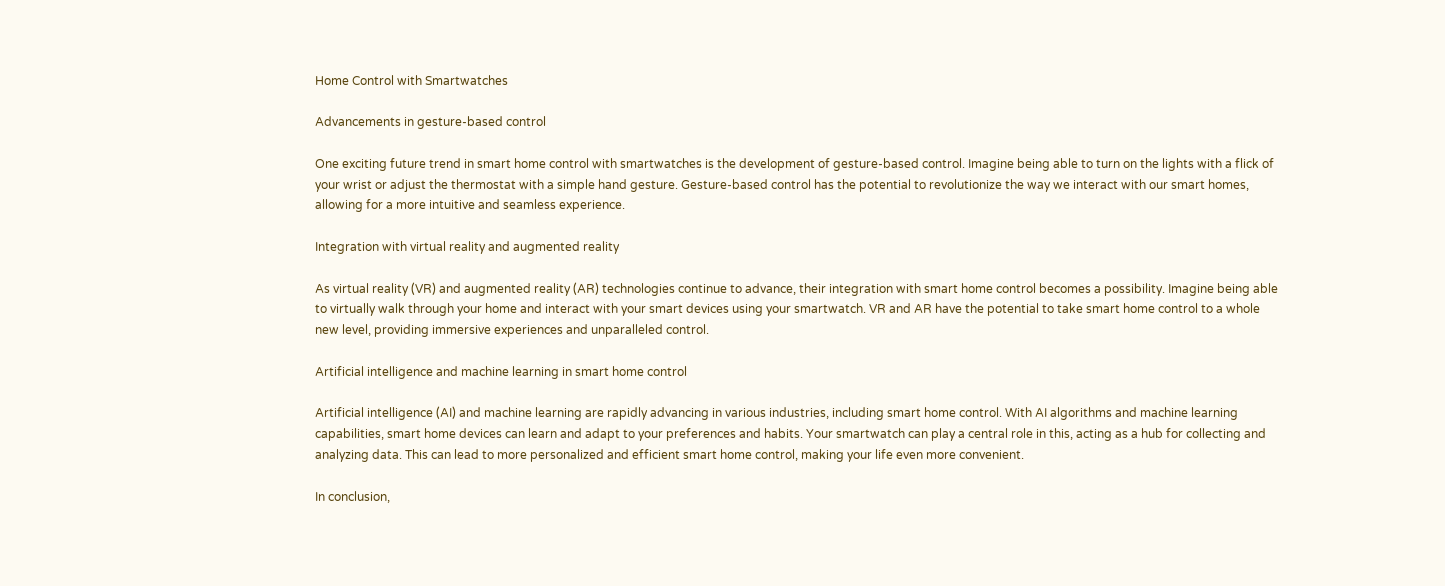Home Control with Smartwatches

Advancements in gesture-based control

One exciting future trend in smart home control with smartwatches is the development of gesture-based control. Imagine being able to turn on the lights with a flick of your wrist or adjust the thermostat with a simple hand gesture. Gesture-based control has the potential to revolutionize the way we interact with our smart homes, allowing for a more intuitive and seamless experience.

Integration with virtual reality and augmented reality

As virtual reality (VR) and augmented reality (AR) technologies continue to advance, their integration with smart home control becomes a possibility. Imagine being able to virtually walk through your home and interact with your smart devices using your smartwatch. VR and AR have the potential to take smart home control to a whole new level, providing immersive experiences and unparalleled control.

Artificial intelligence and machine learning in smart home control

Artificial intelligence (AI) and machine learning are rapidly advancing in various industries, including smart home control. With AI algorithms and machine learning capabilities, smart home devices can learn and adapt to your preferences and habits. Your smartwatch can play a central role in this, acting as a hub for collecting and analyzing data. This can lead to more personalized and efficient smart home control, making your life even more convenient.

In conclusion,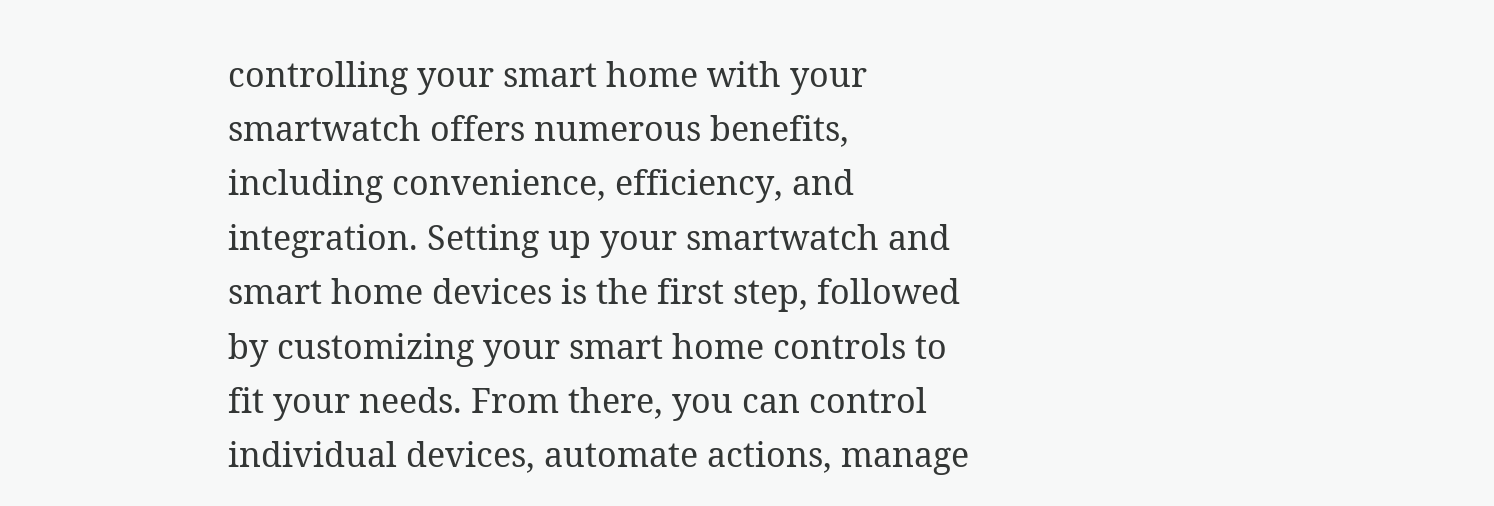controlling your smart home with your smartwatch offers numerous benefits, including convenience, efficiency, and integration. Setting up your smartwatch and smart home devices is the first step, followed by customizing your smart home controls to fit your needs. From there, you can control individual devices, automate actions, manage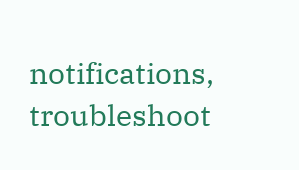notifications, troubleshoot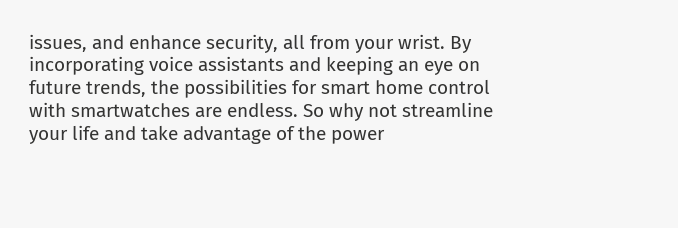issues, and enhance security, all from your wrist. By incorporating voice assistants and keeping an eye on future trends, the possibilities for smart home control with smartwatches are endless. So why not streamline your life and take advantage of the power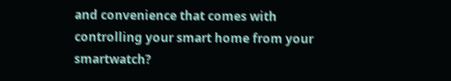and convenience that comes with controlling your smart home from your smartwatch?